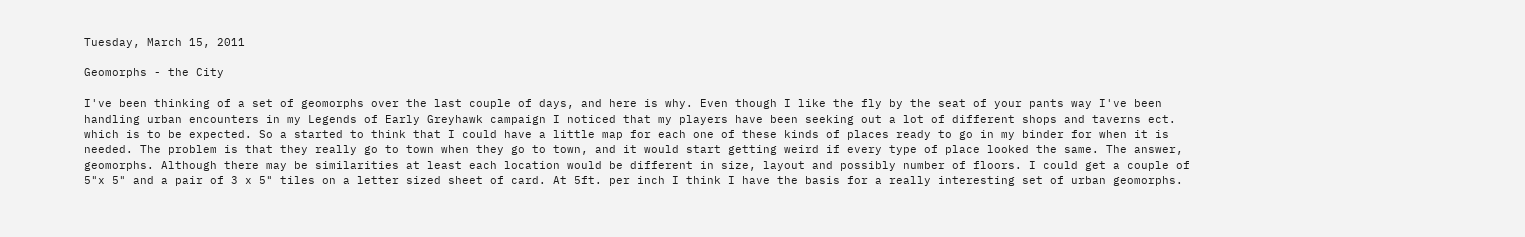Tuesday, March 15, 2011

Geomorphs - the City

I've been thinking of a set of geomorphs over the last couple of days, and here is why. Even though I like the fly by the seat of your pants way I've been handling urban encounters in my Legends of Early Greyhawk campaign I noticed that my players have been seeking out a lot of different shops and taverns ect. which is to be expected. So a started to think that I could have a little map for each one of these kinds of places ready to go in my binder for when it is needed. The problem is that they really go to town when they go to town, and it would start getting weird if every type of place looked the same. The answer, geomorphs. Although there may be similarities at least each location would be different in size, layout and possibly number of floors. I could get a couple of 5"x 5" and a pair of 3 x 5" tiles on a letter sized sheet of card. At 5ft. per inch I think I have the basis for a really interesting set of urban geomorphs.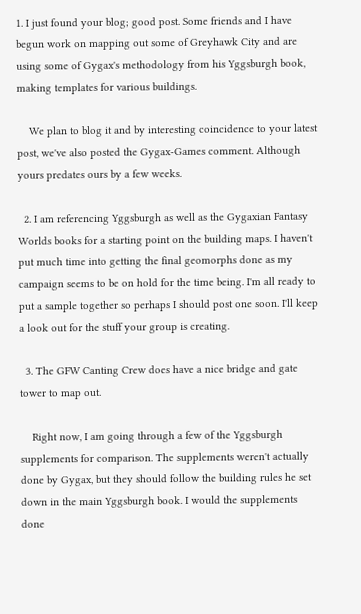1. I just found your blog; good post. Some friends and I have begun work on mapping out some of Greyhawk City and are using some of Gygax's methodology from his Yggsburgh book, making templates for various buildings.

    We plan to blog it and by interesting coincidence to your latest post, we've also posted the Gygax-Games comment. Although yours predates ours by a few weeks.

  2. I am referencing Yggsburgh as well as the Gygaxian Fantasy Worlds books for a starting point on the building maps. I haven't put much time into getting the final geomorphs done as my campaign seems to be on hold for the time being. I'm all ready to put a sample together so perhaps I should post one soon. I'll keep a look out for the stuff your group is creating.

  3. The GFW Canting Crew does have a nice bridge and gate tower to map out.

    Right now, I am going through a few of the Yggsburgh supplements for comparison. The supplements weren't actually done by Gygax, but they should follow the building rules he set down in the main Yggsburgh book. I would the supplements done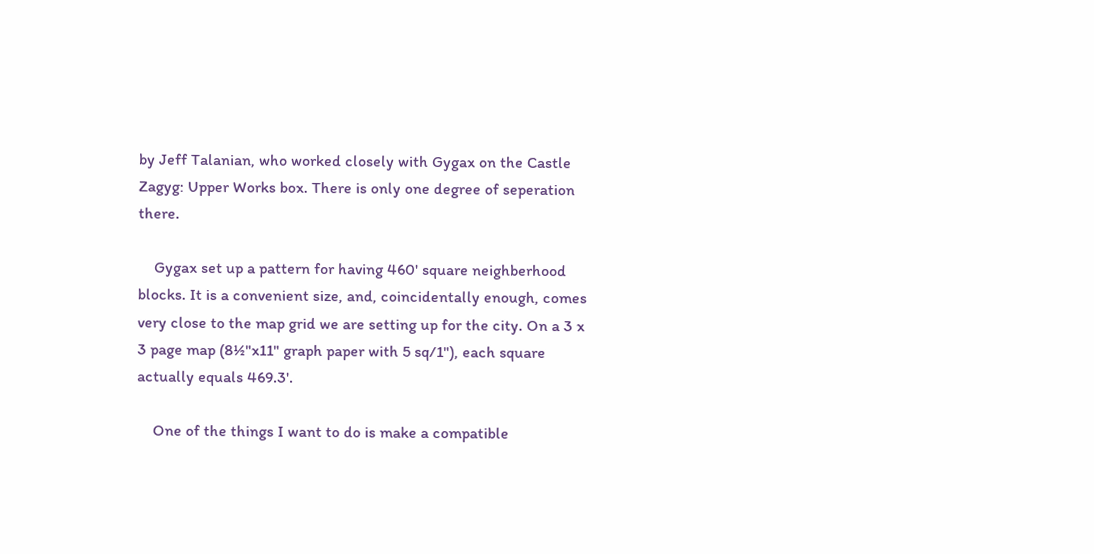by Jeff Talanian, who worked closely with Gygax on the Castle Zagyg: Upper Works box. There is only one degree of seperation there.

    Gygax set up a pattern for having 460' square neighberhood blocks. It is a convenient size, and, coincidentally enough, comes very close to the map grid we are setting up for the city. On a 3 x 3 page map (8½"x11" graph paper with 5 sq/1"), each square actually equals 469.3'.

    One of the things I want to do is make a compatible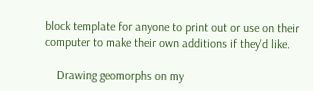block template for anyone to print out or use on their computer to make their own additions if they'd like.

    Drawing geomorphs on my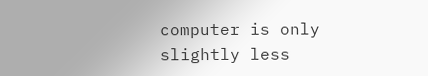computer is only slightly less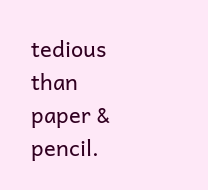tedious than paper & pencil.